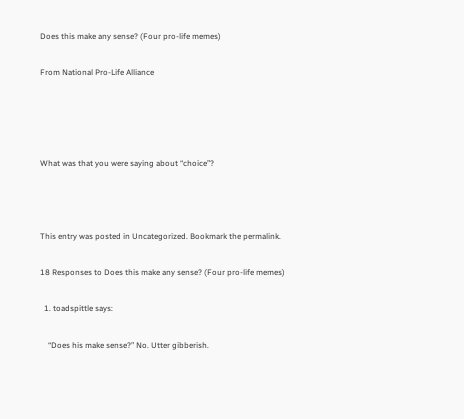Does this make any sense? (Four pro-life memes)

From National Pro-Life Alliance




What was that you were saying about “choice”?



This entry was posted in Uncategorized. Bookmark the permalink.

18 Responses to Does this make any sense? (Four pro-life memes)

  1. toadspittle says:

    “Does his make sense?” No. Utter gibberish.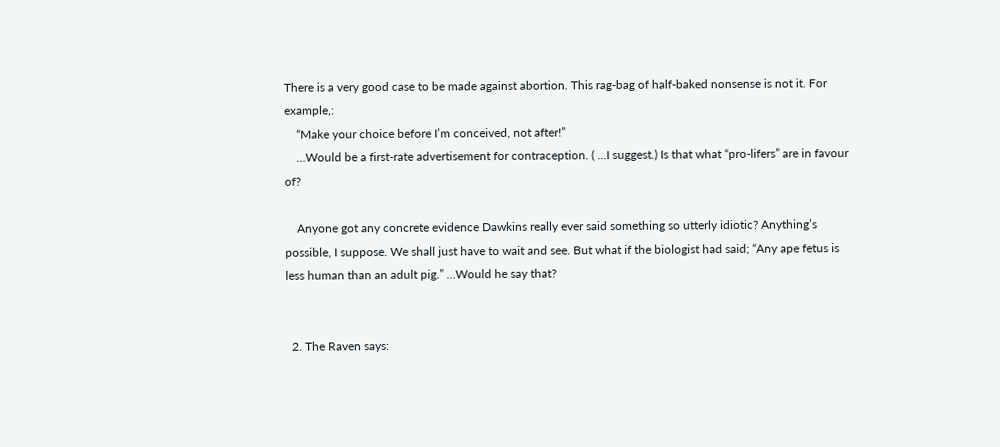There is a very good case to be made against abortion. This rag-bag of half-baked nonsense is not it. For example,:
    “Make your choice before I’m conceived, not after!”
    …Would be a first-rate advertisement for contraception. ( …I suggest.) Is that what “pro-lifers” are in favour of?

    Anyone got any concrete evidence Dawkins really ever said something so utterly idiotic? Anything’s possible, I suppose. We shall just have to wait and see. But what if the biologist had said; “Any ape fetus is less human than an adult pig.” …Would he say that?


  2. The Raven says: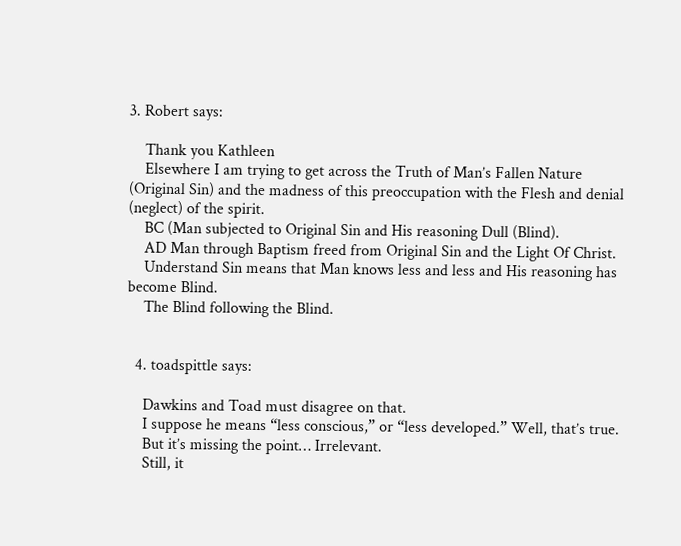3. Robert says:

    Thank you Kathleen
    Elsewhere I am trying to get across the Truth of Man’s Fallen Nature (Original Sin) and the madness of this preoccupation with the Flesh and denial (neglect) of the spirit.
    BC (Man subjected to Original Sin and His reasoning Dull (Blind).
    AD Man through Baptism freed from Original Sin and the Light Of Christ.
    Understand Sin means that Man knows less and less and His reasoning has become Blind.
    The Blind following the Blind.


  4. toadspittle says:

    Dawkins and Toad must disagree on that.
    I suppose he means “less conscious,” or “less developed.” Well, that’s true.
    But it’s missing the point… Irrelevant.
    Still, it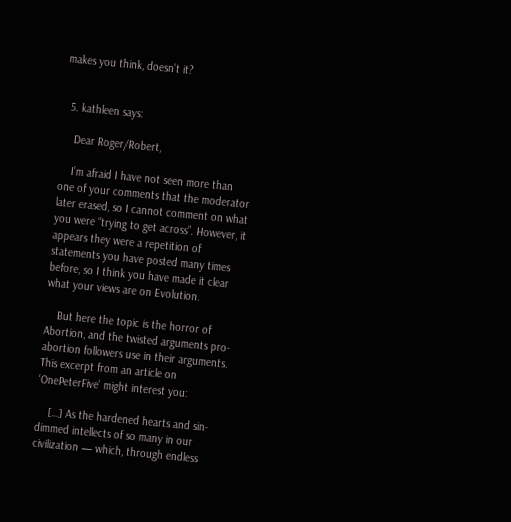makes you think, doesn’t it?


  5. kathleen says:

    Dear Roger/Robert,

    I’m afraid I have not seen more than one of your comments that the moderator later erased, so I cannot comment on what you were “trying to get across”. However, it appears they were a repetition of statements you have posted many times before, so I think you have made it clear what your views are on Evolution.

    But here the topic is the horror of Abortion, and the twisted arguments pro-abortion followers use in their arguments. This excerpt from an article on ‘OnePeterFive’ might interest you:

    […] As the hardened hearts and sin-dimmed intellects of so many in our civilization — which, through endless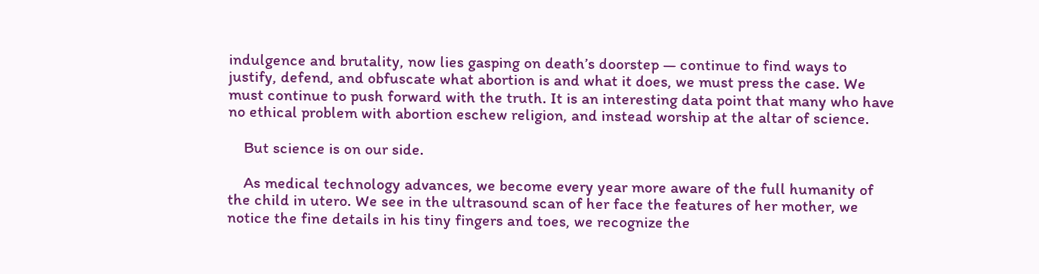indulgence and brutality, now lies gasping on death’s doorstep — continue to find ways to justify, defend, and obfuscate what abortion is and what it does, we must press the case. We must continue to push forward with the truth. It is an interesting data point that many who have no ethical problem with abortion eschew religion, and instead worship at the altar of science.

    But science is on our side.

    As medical technology advances, we become every year more aware of the full humanity of the child in utero. We see in the ultrasound scan of her face the features of her mother, we notice the fine details in his tiny fingers and toes, we recognize the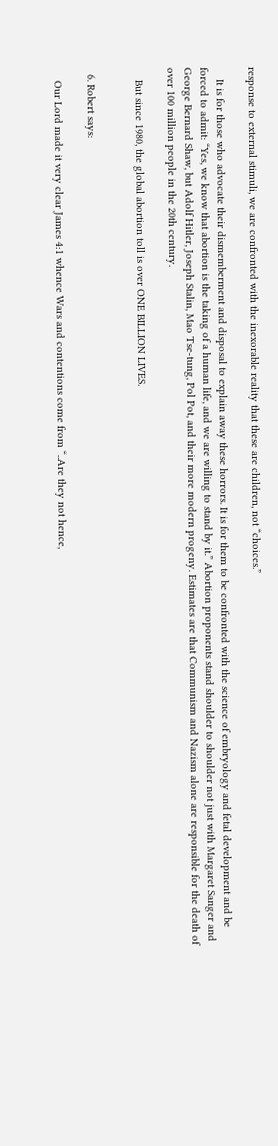response to external stimuli, we are confronted with the inexorable reality that these are children, not “choices.”

    It is for those who advocate their dismemberment and disposal to explain away these horrors. It is for them to be confronted with the science of embryology and fetal development and be forced to admit: “Yes, we know that abortion is the taking of a human life, and we are willing to stand by it.” Abortion proponents stand shoulder to shoulder not just with Margaret Sanger and George Bernard Shaw, but Adolf Hitler, Joseph Stalin, Mao Tse-tung, Pol Pot, and their more modern progeny. Estimates are that Communism and Nazism alone are responsible for the death of over 100 million people in the 20th century.

    But since 1980, the global abortion toll is over ONE BILLION LIVES.


  6. Robert says:

    Our Lord made it very clear James 4:1 whence Wars and contentions come from “..Are they not hence,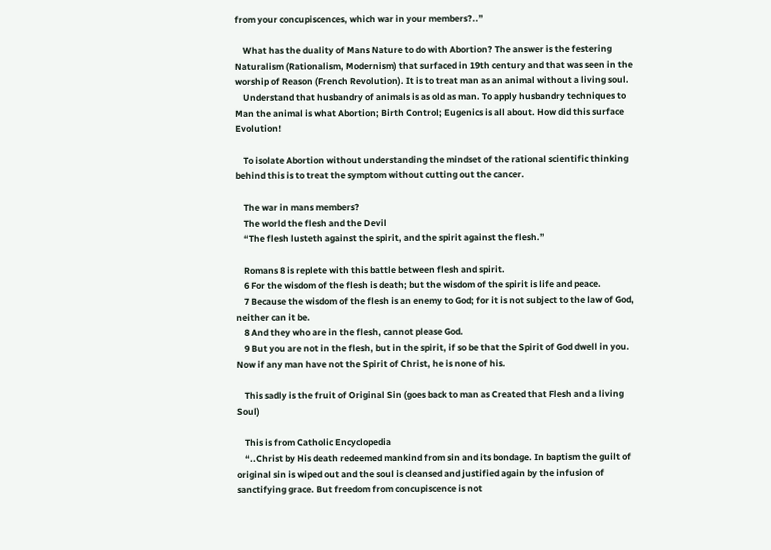from your concupiscences, which war in your members?..”

    What has the duality of Mans Nature to do with Abortion? The answer is the festering Naturalism (Rationalism, Modernism) that surfaced in 19th century and that was seen in the worship of Reason (French Revolution). It is to treat man as an animal without a living soul.
    Understand that husbandry of animals is as old as man. To apply husbandry techniques to Man the animal is what Abortion; Birth Control; Eugenics is all about. How did this surface Evolution!

    To isolate Abortion without understanding the mindset of the rational scientific thinking behind this is to treat the symptom without cutting out the cancer.

    The war in mans members?
    The world the flesh and the Devil
    “The flesh lusteth against the spirit, and the spirit against the flesh.”

    Romans 8 is replete with this battle between flesh and spirit.
    6 For the wisdom of the flesh is death; but the wisdom of the spirit is life and peace.
    7 Because the wisdom of the flesh is an enemy to God; for it is not subject to the law of God, neither can it be.
    8 And they who are in the flesh, cannot please God.
    9 But you are not in the flesh, but in the spirit, if so be that the Spirit of God dwell in you. Now if any man have not the Spirit of Christ, he is none of his.

    This sadly is the fruit of Original Sin (goes back to man as Created that Flesh and a living Soul)

    This is from Catholic Encyclopedia
    “..Christ by His death redeemed mankind from sin and its bondage. In baptism the guilt of original sin is wiped out and the soul is cleansed and justified again by the infusion of sanctifying grace. But freedom from concupiscence is not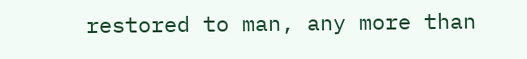restored to man, any more than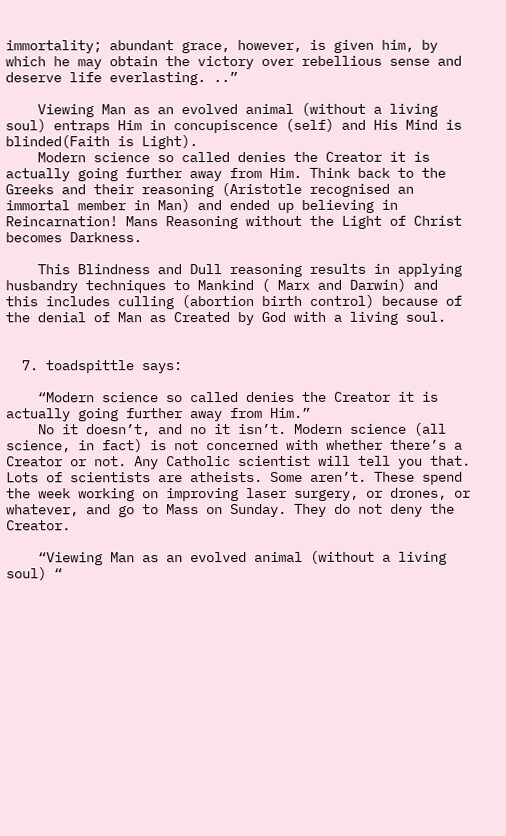immortality; abundant grace, however, is given him, by which he may obtain the victory over rebellious sense and deserve life everlasting. ..”

    Viewing Man as an evolved animal (without a living soul) entraps Him in concupiscence (self) and His Mind is blinded(Faith is Light).
    Modern science so called denies the Creator it is actually going further away from Him. Think back to the Greeks and their reasoning (Aristotle recognised an immortal member in Man) and ended up believing in Reincarnation! Mans Reasoning without the Light of Christ becomes Darkness.

    This Blindness and Dull reasoning results in applying husbandry techniques to Mankind ( Marx and Darwin) and this includes culling (abortion birth control) because of the denial of Man as Created by God with a living soul.


  7. toadspittle says:

    “Modern science so called denies the Creator it is actually going further away from Him.”
    No it doesn’t, and no it isn’t. Modern science (all science, in fact) is not concerned with whether there’s a Creator or not. Any Catholic scientist will tell you that. Lots of scientists are atheists. Some aren’t. These spend the week working on improving laser surgery, or drones, or whatever, and go to Mass on Sunday. They do not deny the Creator.

    “Viewing Man as an evolved animal (without a living soul) “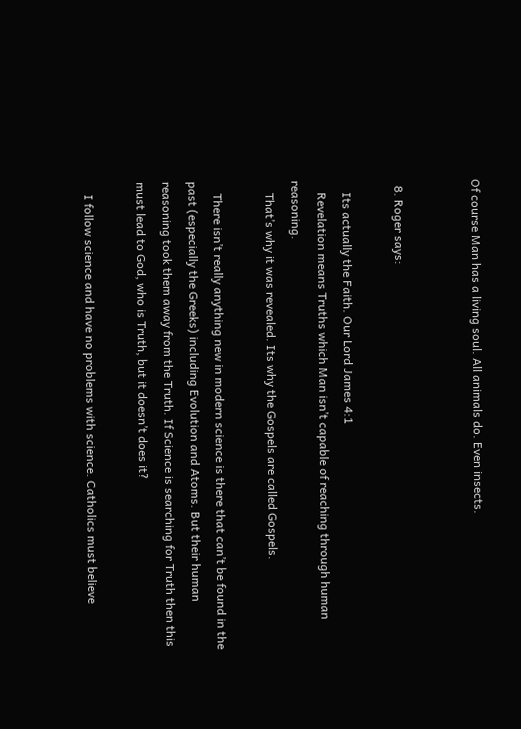Of course Man has a living soul. All animals do. Even insects.


  8. Roger says:

    Its actually the Faith. Our Lord James 4:1
    Revelation means Truths which Man isn’t capable of reaching through human reasoning.
    That’s why it was revealed. Its why the Gospels are called Gospels.

    There isn’t really anything new in modern science is there that can’t be found in the past (especially the Greeks) including Evolution and Atoms. But their human reasoning took them away from the Truth. If Science is searching for Truth then this must lead to God, who is Truth, but it doesn’t does it?

    I follow science and have no problems with science. Catholics must believe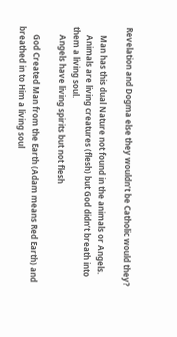Revelation and Dogma else they wouldn’t be Catholic would they?

    Man has this dual Nature not found in the animals or Angels.
    Animals are living creatures (flesh) but God didn’t breath into them a living soul.
    Angels have living spirits but not flesh

    God Created Man from the Earth (Adam means Red Earth) and breathed in to Him a living soul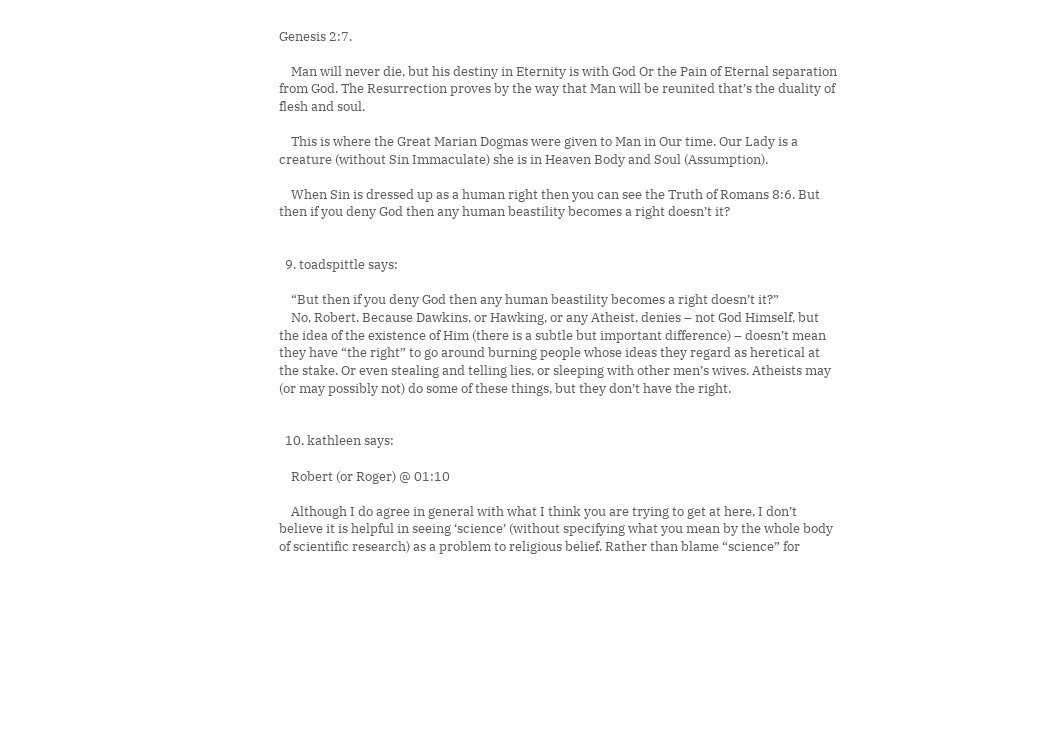Genesis 2:7.

    Man will never die, but his destiny in Eternity is with God Or the Pain of Eternal separation from God. The Resurrection proves by the way that Man will be reunited that’s the duality of flesh and soul.

    This is where the Great Marian Dogmas were given to Man in Our time. Our Lady is a creature (without Sin Immaculate) she is in Heaven Body and Soul (Assumption).

    When Sin is dressed up as a human right then you can see the Truth of Romans 8:6. But then if you deny God then any human beastility becomes a right doesn’t it?


  9. toadspittle says:

    “But then if you deny God then any human beastility becomes a right doesn’t it?”
    No, Robert. Because Dawkins, or Hawking, or any Atheist, denies – not God Himself, but the idea of the existence of Him (there is a subtle but important difference) – doesn’t mean they have “the right” to go around burning people whose ideas they regard as heretical at the stake. Or even stealing and telling lies, or sleeping with other men’s wives. Atheists may (or may possibly not) do some of these things, but they don’t have the right.


  10. kathleen says:

    Robert (or Roger) @ 01:10

    Although I do agree in general with what I think you are trying to get at here, I don’t believe it is helpful in seeing ‘science’ (without specifying what you mean by the whole body of scientific research) as a problem to religious belief. Rather than blame “science” for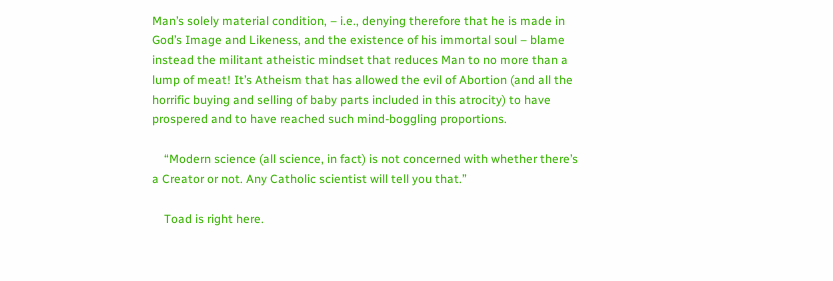Man’s solely material condition, – i.e., denying therefore that he is made in God’s Image and Likeness, and the existence of his immortal soul – blame instead the militant atheistic mindset that reduces Man to no more than a lump of meat! It’s Atheism that has allowed the evil of Abortion (and all the horrific buying and selling of baby parts included in this atrocity) to have prospered and to have reached such mind-boggling proportions.

    “Modern science (all science, in fact) is not concerned with whether there’s a Creator or not. Any Catholic scientist will tell you that.”

    Toad is right here.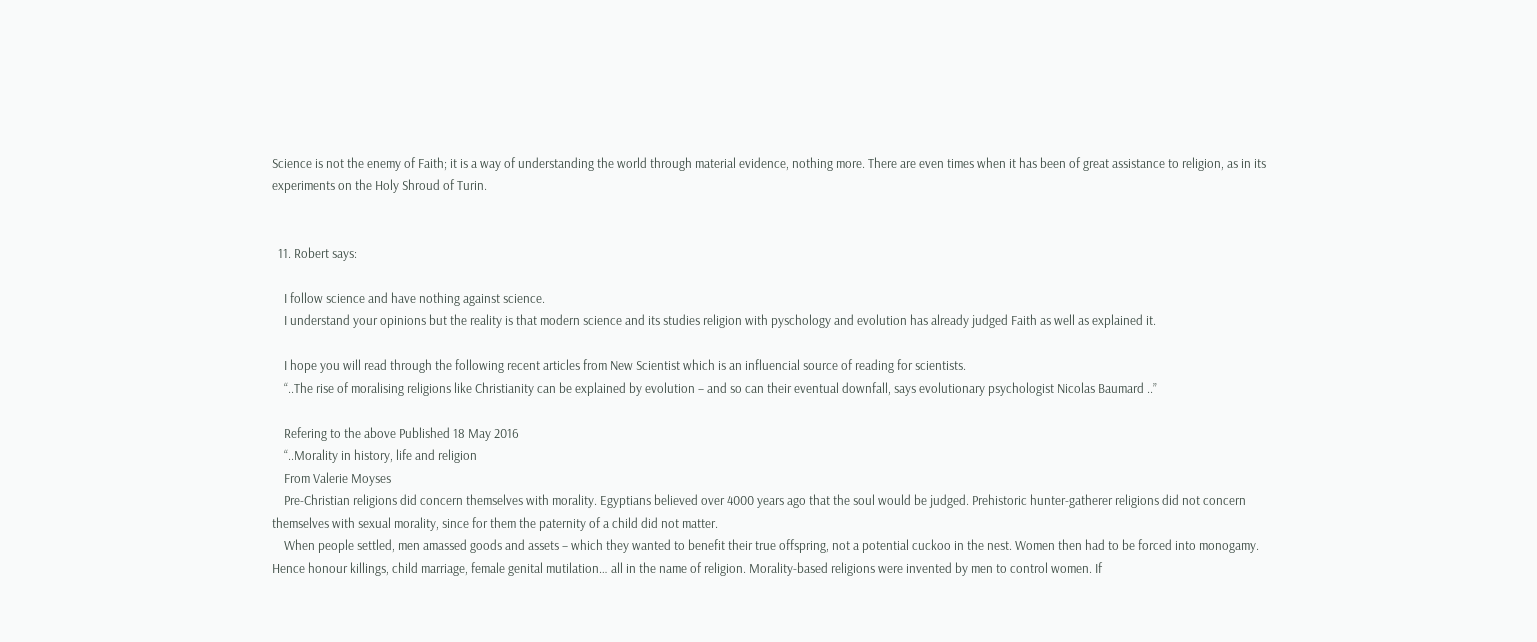Science is not the enemy of Faith; it is a way of understanding the world through material evidence, nothing more. There are even times when it has been of great assistance to religion, as in its experiments on the Holy Shroud of Turin.


  11. Robert says:

    I follow science and have nothing against science.
    I understand your opinions but the reality is that modern science and its studies religion with pyschology and evolution has already judged Faith as well as explained it.

    I hope you will read through the following recent articles from New Scientist which is an influencial source of reading for scientists.
    “..The rise of moralising religions like Christianity can be explained by evolution – and so can their eventual downfall, says evolutionary psychologist Nicolas Baumard ..”

    Refering to the above Published 18 May 2016
    “..Morality in history, life and religion
    From Valerie Moyses
    Pre-Christian religions did concern themselves with morality. Egyptians believed over 4000 years ago that the soul would be judged. Prehistoric hunter-gatherer religions did not concern themselves with sexual morality, since for them the paternity of a child did not matter.
    When people settled, men amassed goods and assets – which they wanted to benefit their true offspring, not a potential cuckoo in the nest. Women then had to be forced into monogamy. Hence honour killings, child marriage, female genital mutilation… all in the name of religion. Morality-based religions were invented by men to control women. If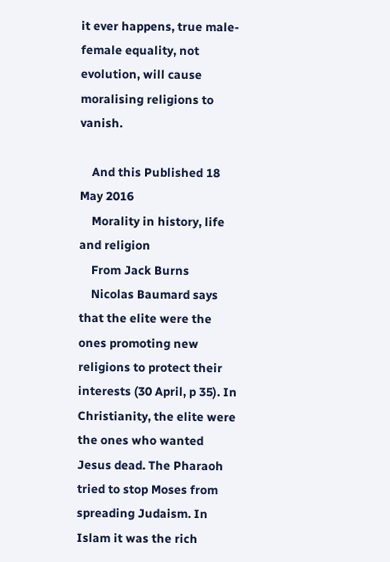it ever happens, true male-female equality, not evolution, will cause moralising religions to vanish.

    And this Published 18 May 2016
    Morality in history, life and religion
    From Jack Burns
    Nicolas Baumard says that the elite were the ones promoting new religions to protect their interests (30 April, p 35). In Christianity, the elite were the ones who wanted Jesus dead. The Pharaoh tried to stop Moses from spreading Judaism. In Islam it was the rich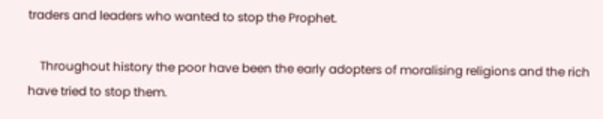traders and leaders who wanted to stop the Prophet.

    Throughout history the poor have been the early adopters of moralising religions and the rich have tried to stop them.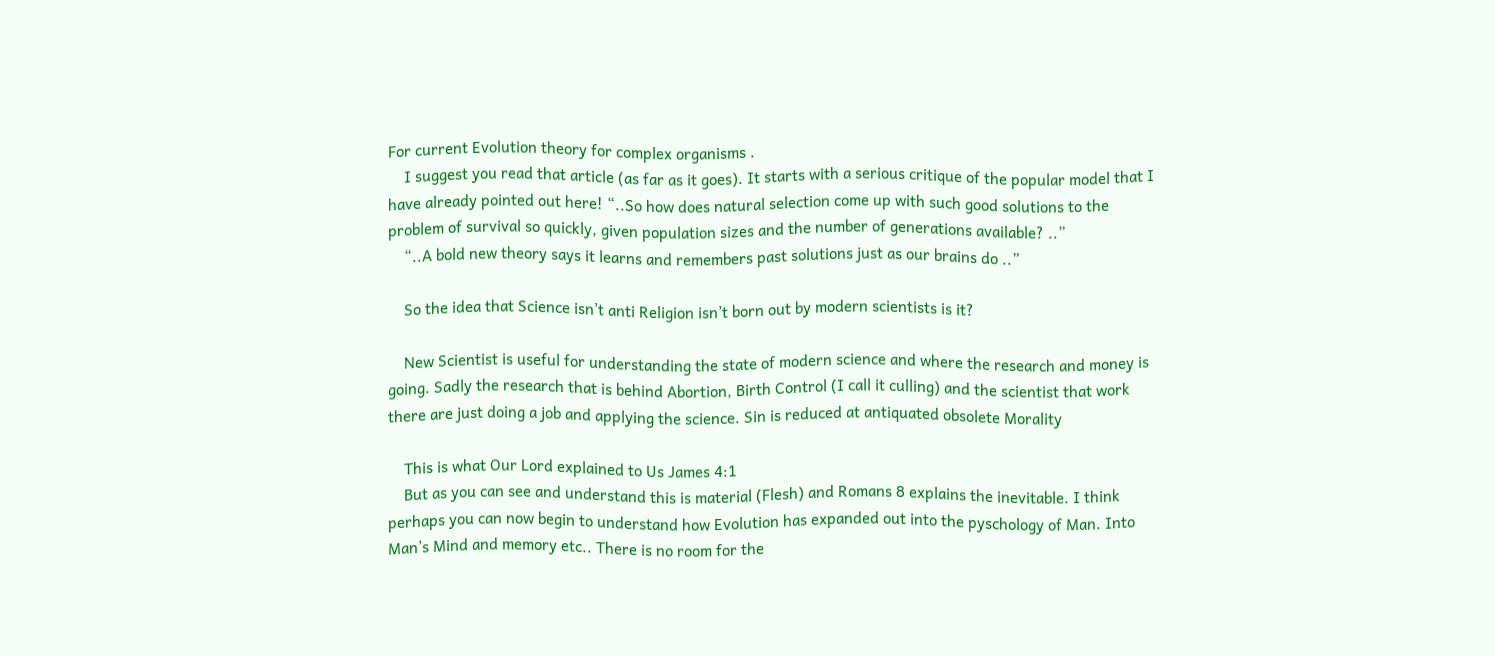For current Evolution theory for complex organisms .
    I suggest you read that article (as far as it goes). It starts with a serious critique of the popular model that I have already pointed out here! “..So how does natural selection come up with such good solutions to the problem of survival so quickly, given population sizes and the number of generations available? ..”
    “..A bold new theory says it learns and remembers past solutions just as our brains do ..”

    So the idea that Science isn’t anti Religion isn’t born out by modern scientists is it?

    New Scientist is useful for understanding the state of modern science and where the research and money is going. Sadly the research that is behind Abortion, Birth Control (I call it culling) and the scientist that work there are just doing a job and applying the science. Sin is reduced at antiquated obsolete Morality

    This is what Our Lord explained to Us James 4:1
    But as you can see and understand this is material (Flesh) and Romans 8 explains the inevitable. I think perhaps you can now begin to understand how Evolution has expanded out into the pyschology of Man. Into Man’s Mind and memory etc.. There is no room for the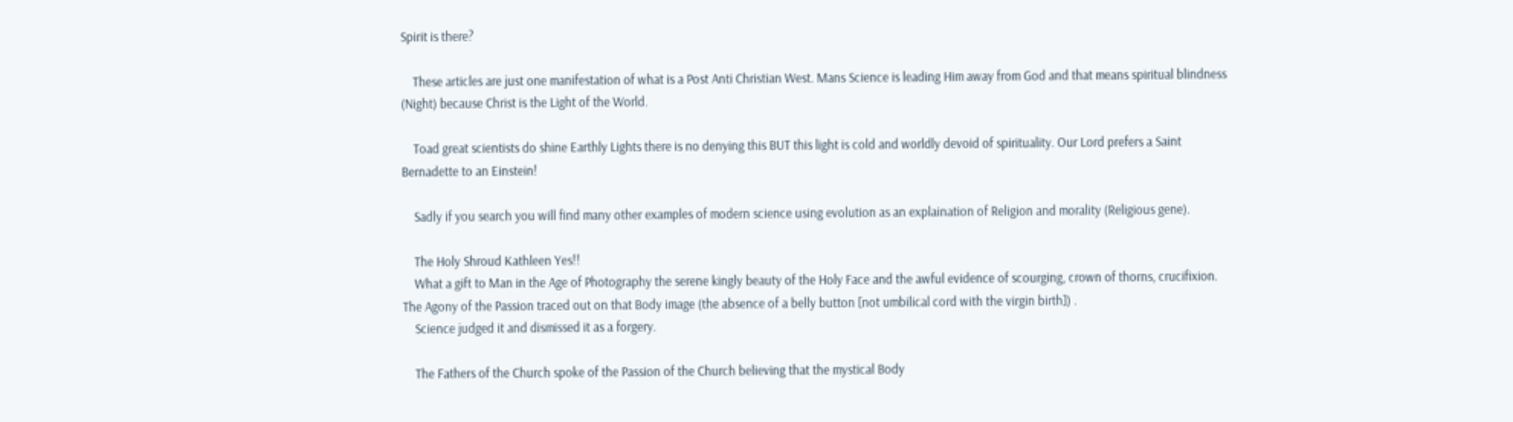Spirit is there?

    These articles are just one manifestation of what is a Post Anti Christian West. Mans Science is leading Him away from God and that means spiritual blindness (Night) because Christ is the Light of the World.

    Toad great scientists do shine Earthly Lights there is no denying this BUT this light is cold and worldly devoid of spirituality. Our Lord prefers a Saint Bernadette to an Einstein!

    Sadly if you search you will find many other examples of modern science using evolution as an explaination of Religion and morality (Religious gene).

    The Holy Shroud Kathleen Yes!!
    What a gift to Man in the Age of Photography the serene kingly beauty of the Holy Face and the awful evidence of scourging, crown of thorns, crucifixion. The Agony of the Passion traced out on that Body image (the absence of a belly button [not umbilical cord with the virgin birth]) .
    Science judged it and dismissed it as a forgery.

    The Fathers of the Church spoke of the Passion of the Church believing that the mystical Body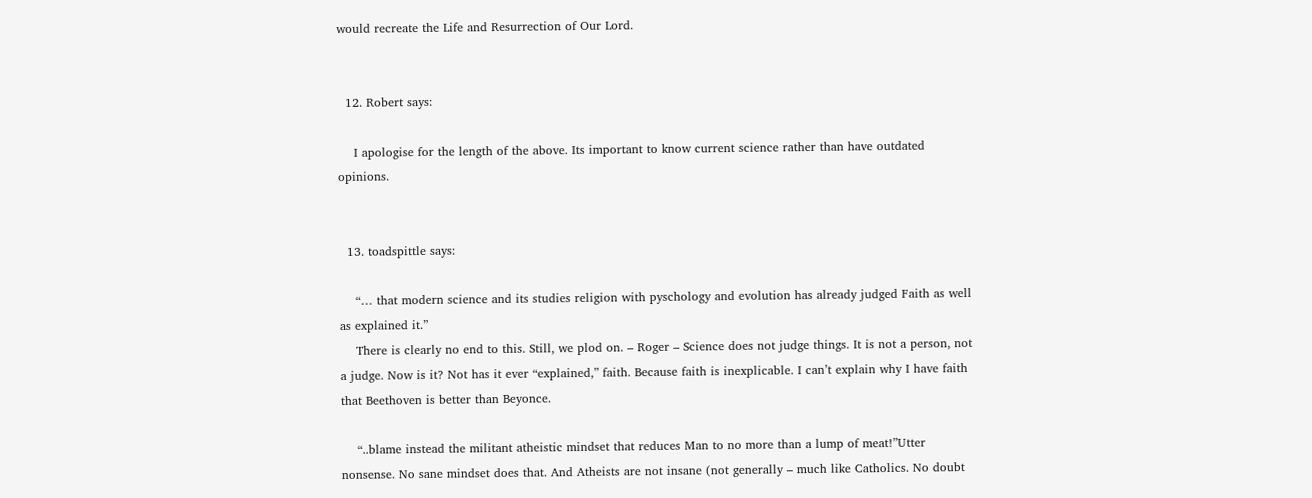would recreate the Life and Resurrection of Our Lord.


  12. Robert says:

    I apologise for the length of the above. Its important to know current science rather than have outdated opinions.


  13. toadspittle says:

    “… that modern science and its studies religion with pyschology and evolution has already judged Faith as well as explained it.”
    There is clearly no end to this. Still, we plod on. – Roger – Science does not judge things. It is not a person, not a judge. Now is it? Not has it ever “explained,” faith. Because faith is inexplicable. I can’t explain why I have faith that Beethoven is better than Beyonce.

    “..blame instead the militant atheistic mindset that reduces Man to no more than a lump of meat!”Utter nonsense. No sane mindset does that. And Atheists are not insane (not generally – much like Catholics. No doubt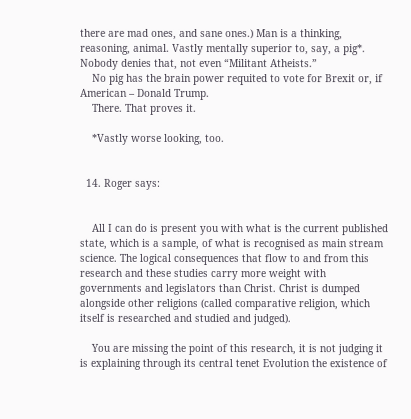there are mad ones, and sane ones.) Man is a thinking, reasoning, animal. Vastly mentally superior to, say, a pig*. Nobody denies that, not even “Militant Atheists.”
    No pig has the brain power requited to vote for Brexit or, if American – Donald Trump.
    There. That proves it.

    *Vastly worse looking, too.


  14. Roger says:


    All I can do is present you with what is the current published state, which is a sample, of what is recognised as main stream science. The logical consequences that flow to and from this research and these studies carry more weight with governments and legislators than Christ. Christ is dumped alongside other religions (called comparative religion, which itself is researched and studied and judged).

    You are missing the point of this research, it is not judging it is explaining through its central tenet Evolution the existence of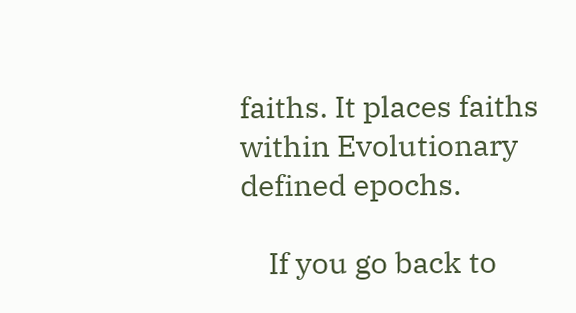faiths. It places faiths within Evolutionary defined epochs.

    If you go back to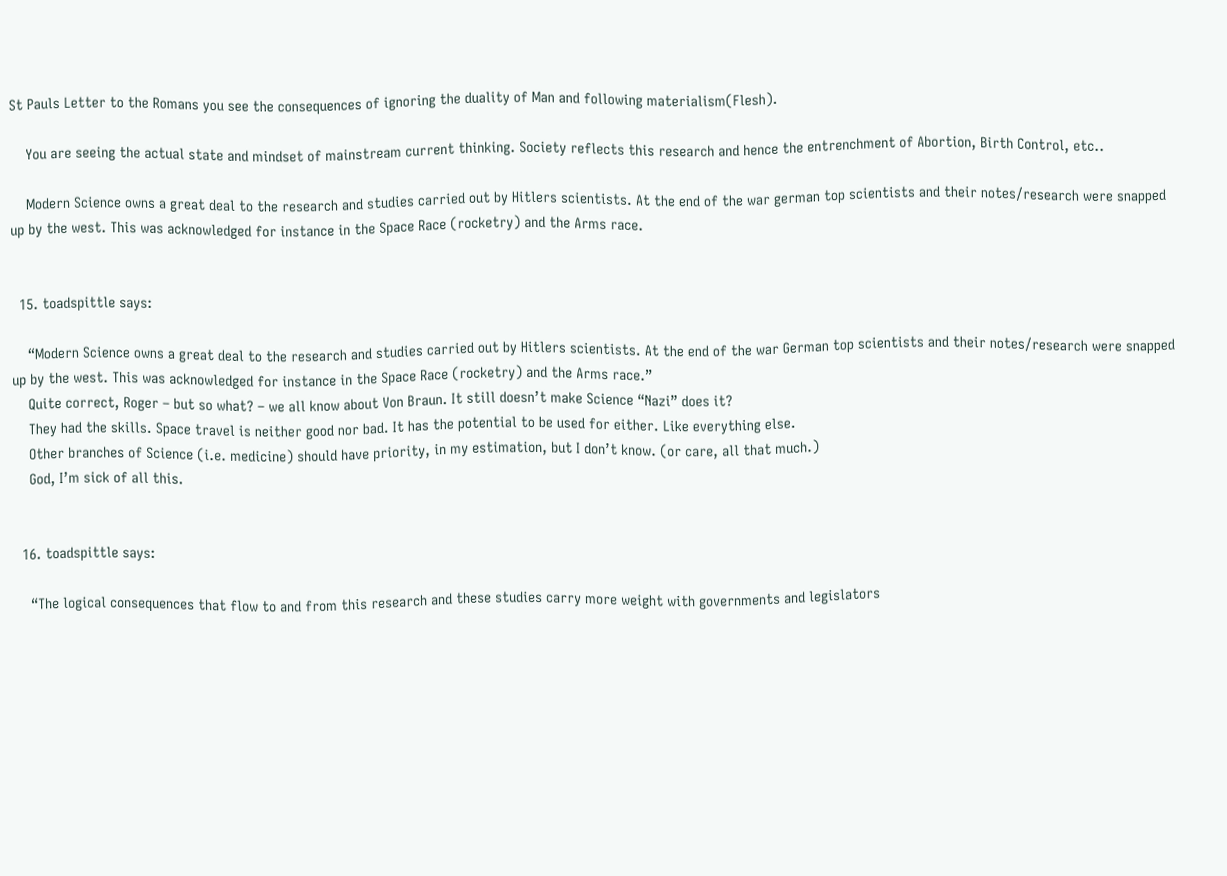St Pauls Letter to the Romans you see the consequences of ignoring the duality of Man and following materialism(Flesh).

    You are seeing the actual state and mindset of mainstream current thinking. Society reflects this research and hence the entrenchment of Abortion, Birth Control, etc..

    Modern Science owns a great deal to the research and studies carried out by Hitlers scientists. At the end of the war german top scientists and their notes/research were snapped up by the west. This was acknowledged for instance in the Space Race (rocketry) and the Arms race.


  15. toadspittle says:

    “Modern Science owns a great deal to the research and studies carried out by Hitlers scientists. At the end of the war German top scientists and their notes/research were snapped up by the west. This was acknowledged for instance in the Space Race (rocketry) and the Arms race.”
    Quite correct, Roger – but so what? – we all know about Von Braun. It still doesn’t make Science “Nazi” does it?
    They had the skills. Space travel is neither good nor bad. It has the potential to be used for either. Like everything else.
    Other branches of Science (i.e. medicine) should have priority, in my estimation, but I don’t know. (or care, all that much.)
    God, I’m sick of all this.


  16. toadspittle says:

    “The logical consequences that flow to and from this research and these studies carry more weight with governments and legislators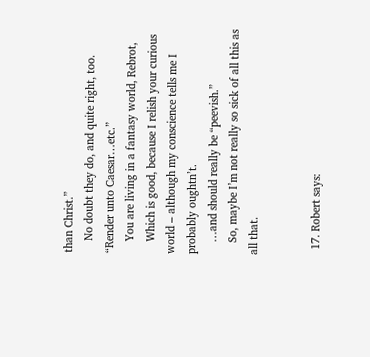than Christ.”
    No doubt they do, and quite right, too. “Render unto Caesar…etc.”
    You are living in a fantasy world, Rebrot,
    Which is good, because I relish your curious world – although my conscience tells me I probably oughtn’t.
    …and should really be “peevish.”
    So, maybe I’m not really so sick of all this as all that.


  17. Robert says: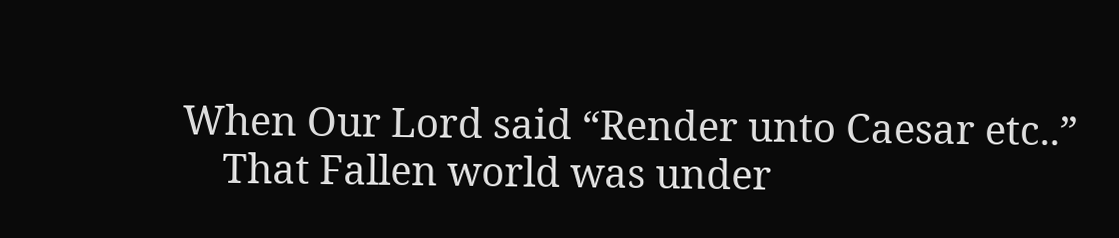When Our Lord said “Render unto Caesar etc..”
    That Fallen world was under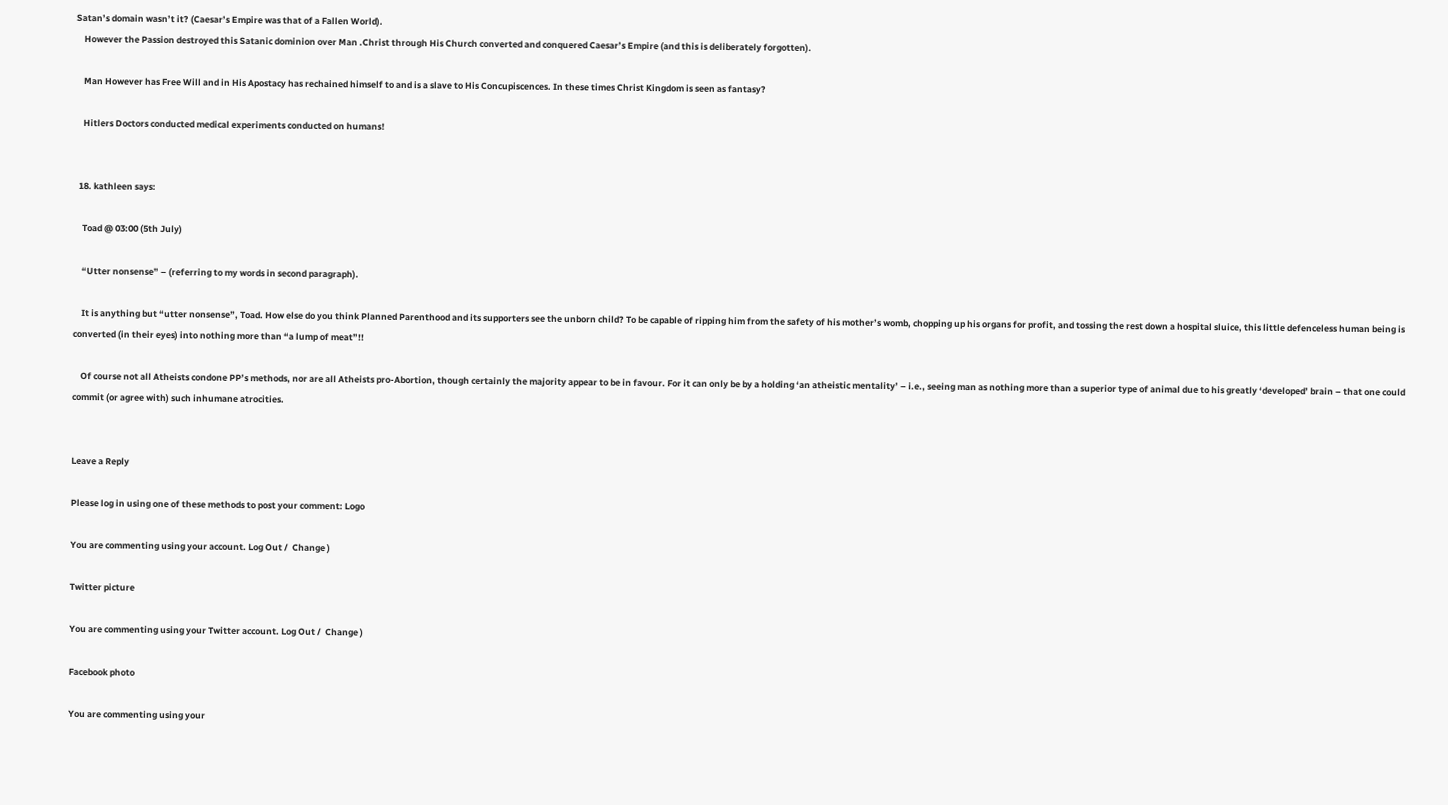Satan’s domain wasn’t it? (Caesar’s Empire was that of a Fallen World).
    However the Passion destroyed this Satanic dominion over Man .Christ through His Church converted and conquered Caesar’s Empire (and this is deliberately forgotten).

    Man However has Free Will and in His Apostacy has rechained himself to and is a slave to His Concupiscences. In these times Christ Kingdom is seen as fantasy?

    Hitlers Doctors conducted medical experiments conducted on humans!


  18. kathleen says:

    Toad @ 03:00 (5th July)

    “Utter nonsense” – (referring to my words in second paragraph).

    It is anything but “utter nonsense”, Toad. How else do you think Planned Parenthood and its supporters see the unborn child? To be capable of ripping him from the safety of his mother’s womb, chopping up his organs for profit, and tossing the rest down a hospital sluice, this little defenceless human being is converted (in their eyes) into nothing more than “a lump of meat”!!

    Of course not all Atheists condone PP’s methods, nor are all Atheists pro-Abortion, though certainly the majority appear to be in favour. For it can only be by a holding ‘an atheistic mentality’ – i.e., seeing man as nothing more than a superior type of animal due to his greatly ‘developed’ brain – that one could commit (or agree with) such inhumane atrocities.


Leave a Reply

Please log in using one of these methods to post your comment: Logo

You are commenting using your account. Log Out /  Change )

Twitter picture

You are commenting using your Twitter account. Log Out /  Change )

Facebook photo

You are commenting using your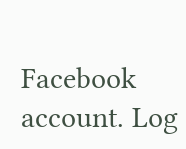Facebook account. Log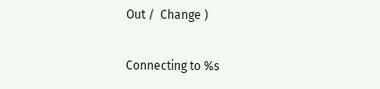Out /  Change )

Connecting to %s